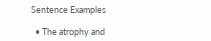Sentence Examples

  • The atrophy and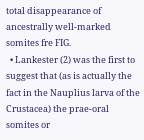total disappearance of ancestrally well-marked somites fre FIG.
  • Lankester (2) was the first to suggest that (as is actually the fact in the Nauplius larva of the Crustacea) the prae-oral somites or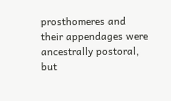prosthomeres and their appendages were ancestrally postoral, but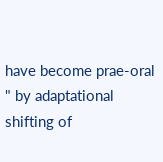have become prae-oral " by adaptational shifting of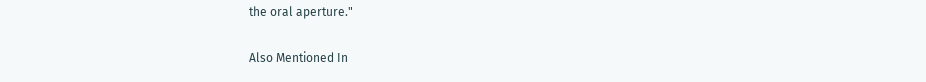the oral aperture."

Also Mentioned In